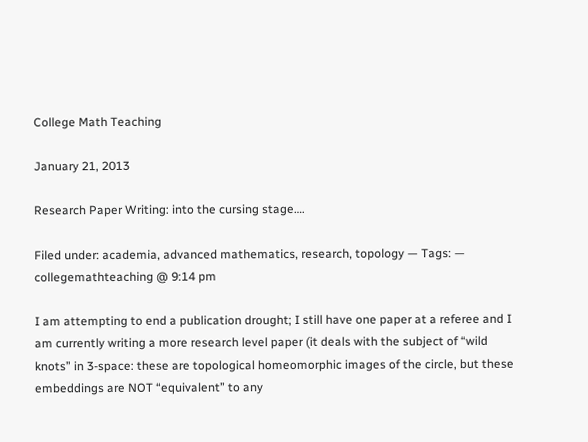College Math Teaching

January 21, 2013

Research Paper Writing: into the cursing stage….

Filed under: academia, advanced mathematics, research, topology — Tags: — collegemathteaching @ 9:14 pm

I am attempting to end a publication drought; I still have one paper at a referee and I am currently writing a more research level paper (it deals with the subject of “wild knots” in 3-space: these are topological homeomorphic images of the circle, but these embeddings are NOT “equivalent” to any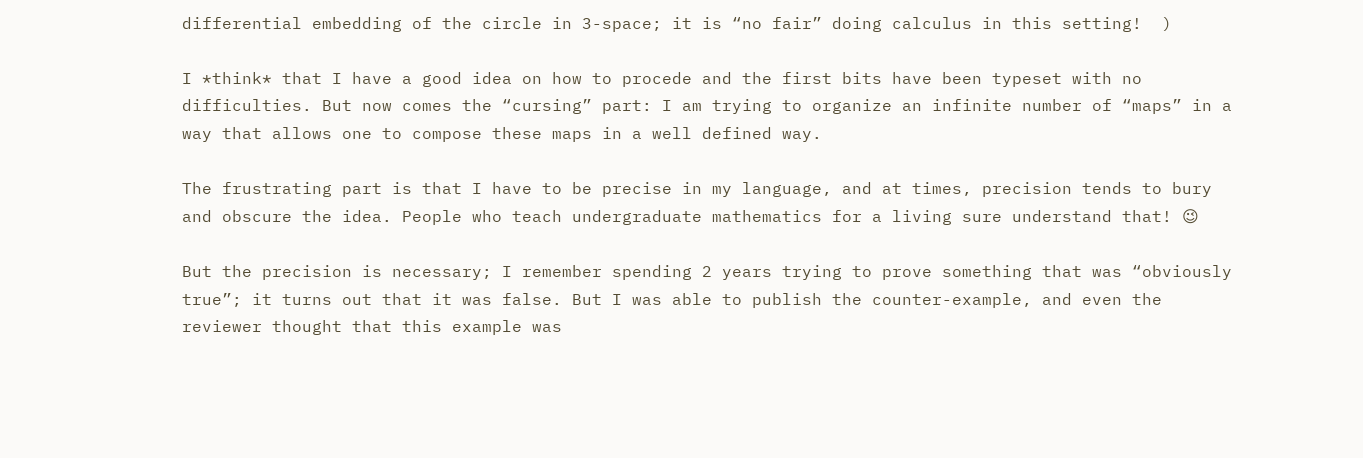differential embedding of the circle in 3-space; it is “no fair” doing calculus in this setting!  )

I *think* that I have a good idea on how to procede and the first bits have been typeset with no difficulties. But now comes the “cursing” part: I am trying to organize an infinite number of “maps” in a way that allows one to compose these maps in a well defined way.

The frustrating part is that I have to be precise in my language, and at times, precision tends to bury and obscure the idea. People who teach undergraduate mathematics for a living sure understand that! 😉

But the precision is necessary; I remember spending 2 years trying to prove something that was “obviously true”; it turns out that it was false. But I was able to publish the counter-example, and even the reviewer thought that this example was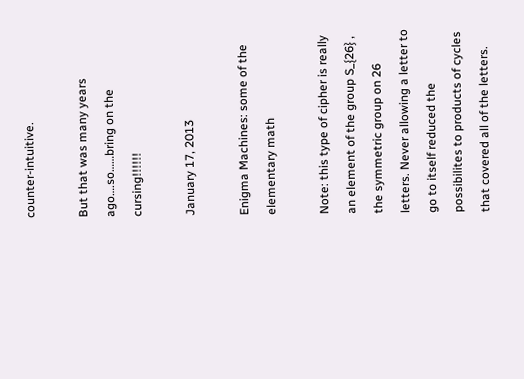counter-intuitive.

But that was many years ago….so……bring on the cursing!!!!!!

January 17, 2013

Enigma Machines: some of the elementary math

Note: this type of cipher is really an element of the group S_{26} , the symmetric group on 26 letters. Never allowing a letter to go to itself reduced the possibilites to products of cycles that covered all of the letters.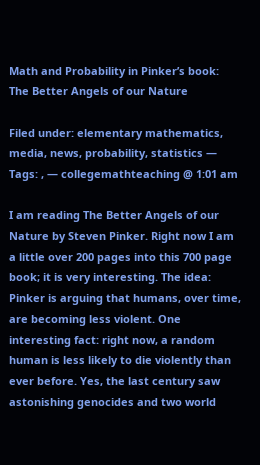Math and Probability in Pinker’s book: The Better Angels of our Nature

Filed under: elementary mathematics, media, news, probability, statistics — Tags: , — collegemathteaching @ 1:01 am

I am reading The Better Angels of our Nature by Steven Pinker. Right now I am a little over 200 pages into this 700 page book; it is very interesting. The idea: Pinker is arguing that humans, over time, are becoming less violent. One interesting fact: right now, a random human is less likely to die violently than ever before. Yes, the last century saw astonishing genocides and two world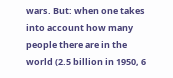wars. But: when one takes into account how many people there are in the world (2.5 billion in 1950, 6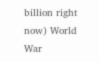billion right now) World War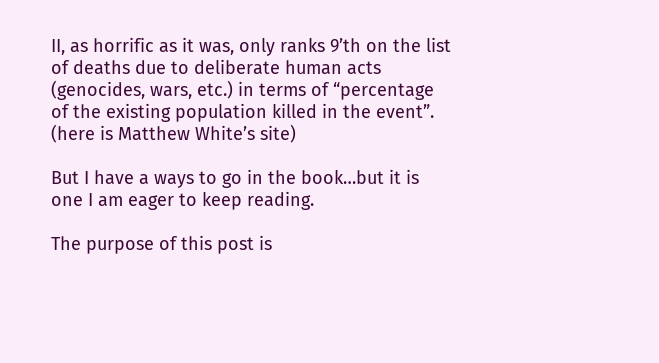II, as horrific as it was, only ranks 9’th on the list of deaths due to deliberate human acts (genocides, wars, etc.) in terms of “percentage of the existing population killed in the event”. (here is Matthew White’s site)

But I have a ways to go in the book…but it is one I am eager to keep reading.

The purpose of this post is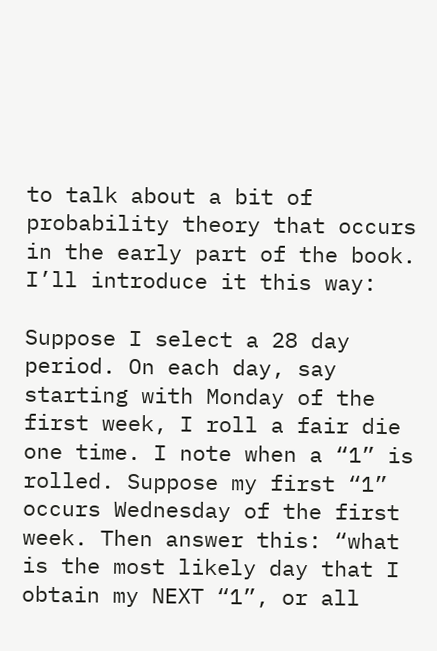to talk about a bit of probability theory that occurs in the early part of the book. I’ll introduce it this way:

Suppose I select a 28 day period. On each day, say starting with Monday of the first week, I roll a fair die one time. I note when a “1” is rolled. Suppose my first “1” occurs Wednesday of the first week. Then answer this: “what is the most likely day that I obtain my NEXT “1”, or all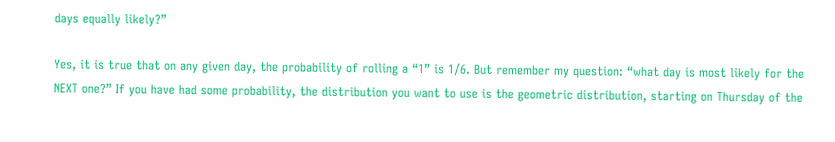days equally likely?”

Yes, it is true that on any given day, the probability of rolling a “1” is 1/6. But remember my question: “what day is most likely for the NEXT one?” If you have had some probability, the distribution you want to use is the geometric distribution, starting on Thursday of the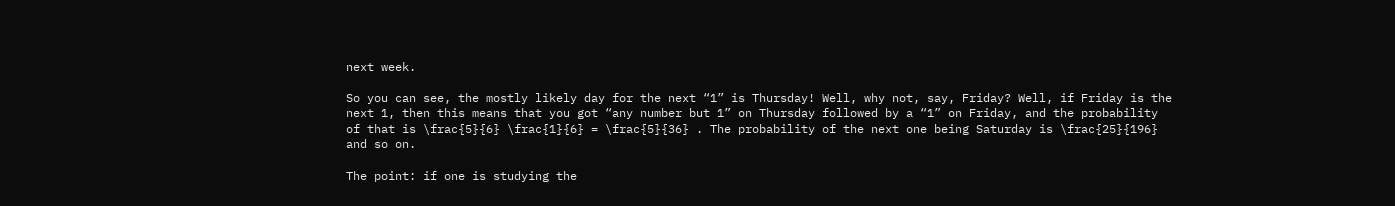next week.

So you can see, the mostly likely day for the next “1” is Thursday! Well, why not, say, Friday? Well, if Friday is the next 1, then this means that you got “any number but 1” on Thursday followed by a “1” on Friday, and the probability of that is \frac{5}{6} \frac{1}{6} = \frac{5}{36} . The probability of the next one being Saturday is \frac{25}{196} and so on.

The point: if one is studying the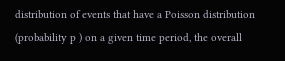distribution of events that have a Poisson distribution (probability p ) on a given time period, the overall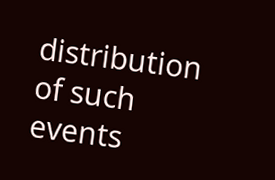distribution of such events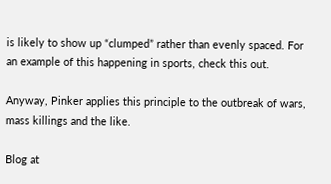is likely to show up “clumped” rather than evenly spaced. For an example of this happening in sports, check this out.

Anyway, Pinker applies this principle to the outbreak of wars, mass killings and the like.

Blog at